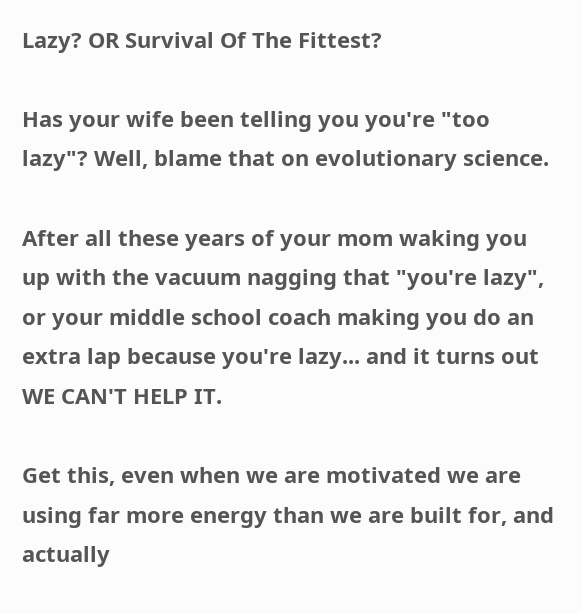Lazy? OR Survival Of The Fittest?

Has your wife been telling you you're "too lazy"? Well, blame that on evolutionary science.

After all these years of your mom waking you up with the vacuum nagging that "you're lazy", or your middle school coach making you do an extra lap because you're lazy... and it turns out WE CAN'T HELP IT.

Get this, even when we are motivated we are using far more energy than we are built for, and actually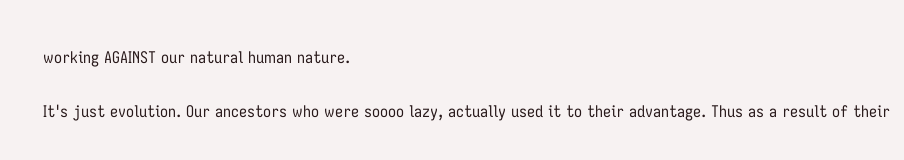working AGAINST our natural human nature.

It's just evolution. Our ancestors who were soooo lazy, actually used it to their advantage. Thus as a result of their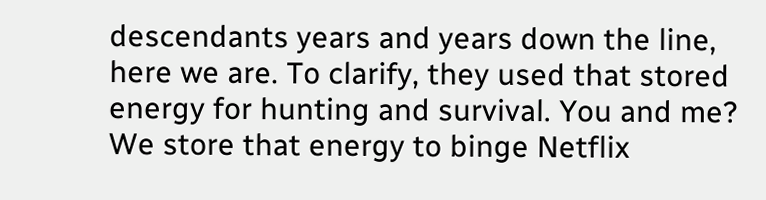descendants years and years down the line, here we are. To clarify, they used that stored energy for hunting and survival. You and me? We store that energy to binge Netflix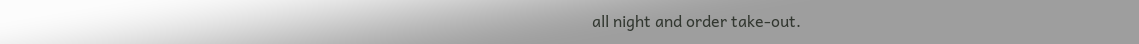all night and order take-out.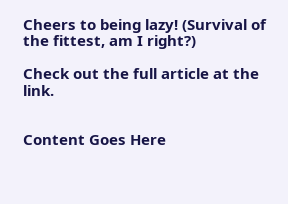Cheers to being lazy! (Survival of the fittest, am I right?)

Check out the full article at the link.


Content Goes Here